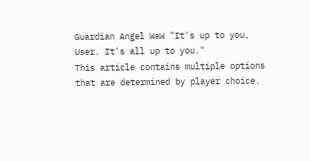Guardian Angel WaW "It's up to you, User. It's all up to you."
This article contains multiple options that are determined by player choice.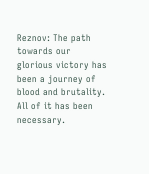Reznov: The path towards our glorious victory has been a journey of blood and brutality. All of it has been necessary.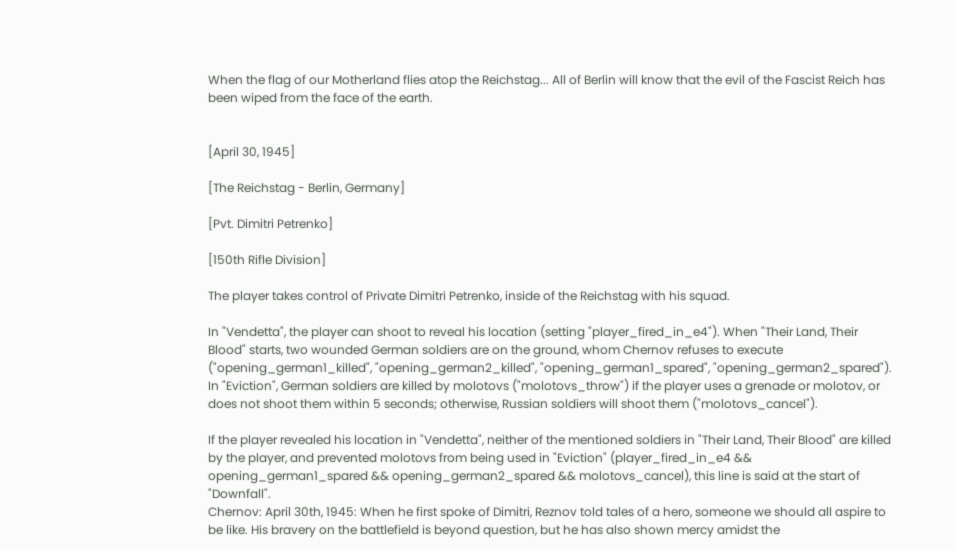When the flag of our Motherland flies atop the Reichstag... All of Berlin will know that the evil of the Fascist Reich has been wiped from the face of the earth.


[April 30, 1945]

[The Reichstag - Berlin, Germany]

[Pvt. Dimitri Petrenko]

[150th Rifle Division]

The player takes control of Private Dimitri Petrenko, inside of the Reichstag with his squad.

In "Vendetta", the player can shoot to reveal his location (setting "player_fired_in_e4"). When "Their Land, Their Blood" starts, two wounded German soldiers are on the ground, whom Chernov refuses to execute ("opening_german1_killed", "opening_german2_killed", "opening_german1_spared", "opening_german2_spared"). In "Eviction", German soldiers are killed by molotovs ("molotovs_throw") if the player uses a grenade or molotov, or does not shoot them within 5 seconds; otherwise, Russian soldiers will shoot them ("molotovs_cancel").

If the player revealed his location in "Vendetta", neither of the mentioned soldiers in "Their Land, Their Blood" are killed by the player, and prevented molotovs from being used in "Eviction" (player_fired_in_e4 && opening_german1_spared && opening_german2_spared && molotovs_cancel), this line is said at the start of "Downfall".
Chernov: April 30th, 1945: When he first spoke of Dimitri, Reznov told tales of a hero, someone we should all aspire to be like. His bravery on the battlefield is beyond question, but he has also shown mercy amidst the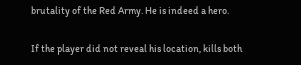brutality of the Red Army. He is indeed a hero.

If the player did not reveal his location, kills both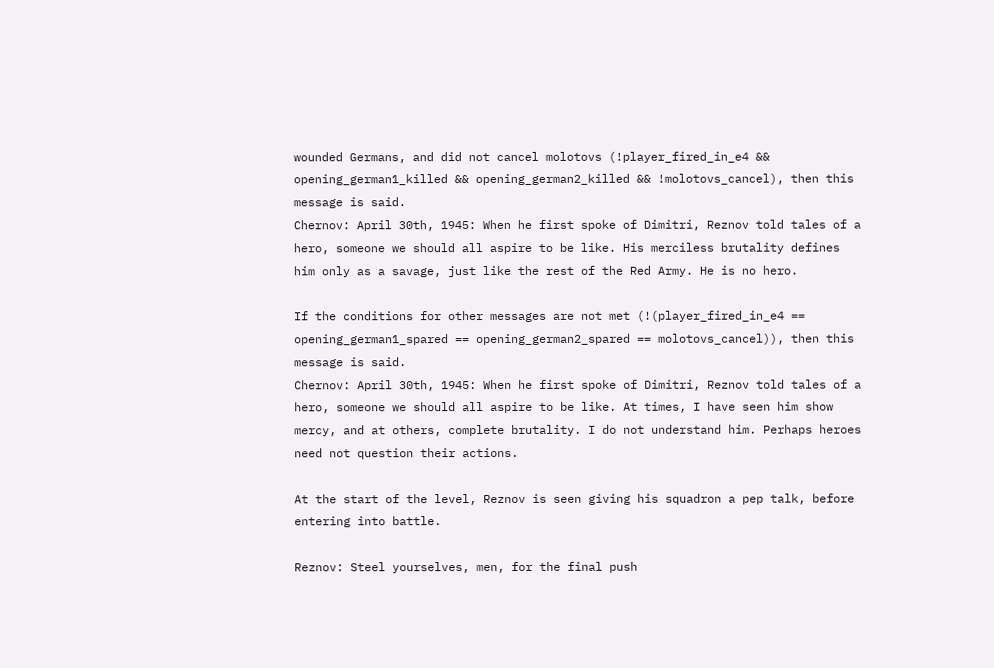wounded Germans, and did not cancel molotovs (!player_fired_in_e4 && opening_german1_killed && opening_german2_killed && !molotovs_cancel), then this message is said.
Chernov: April 30th, 1945: When he first spoke of Dimitri, Reznov told tales of a hero, someone we should all aspire to be like. His merciless brutality defines him only as a savage, just like the rest of the Red Army. He is no hero.

If the conditions for other messages are not met (!(player_fired_in_e4 == opening_german1_spared == opening_german2_spared == molotovs_cancel)), then this message is said.
Chernov: April 30th, 1945: When he first spoke of Dimitri, Reznov told tales of a hero, someone we should all aspire to be like. At times, I have seen him show mercy, and at others, complete brutality. I do not understand him. Perhaps heroes need not question their actions.

At the start of the level, Reznov is seen giving his squadron a pep talk, before entering into battle.

Reznov: Steel yourselves, men, for the final push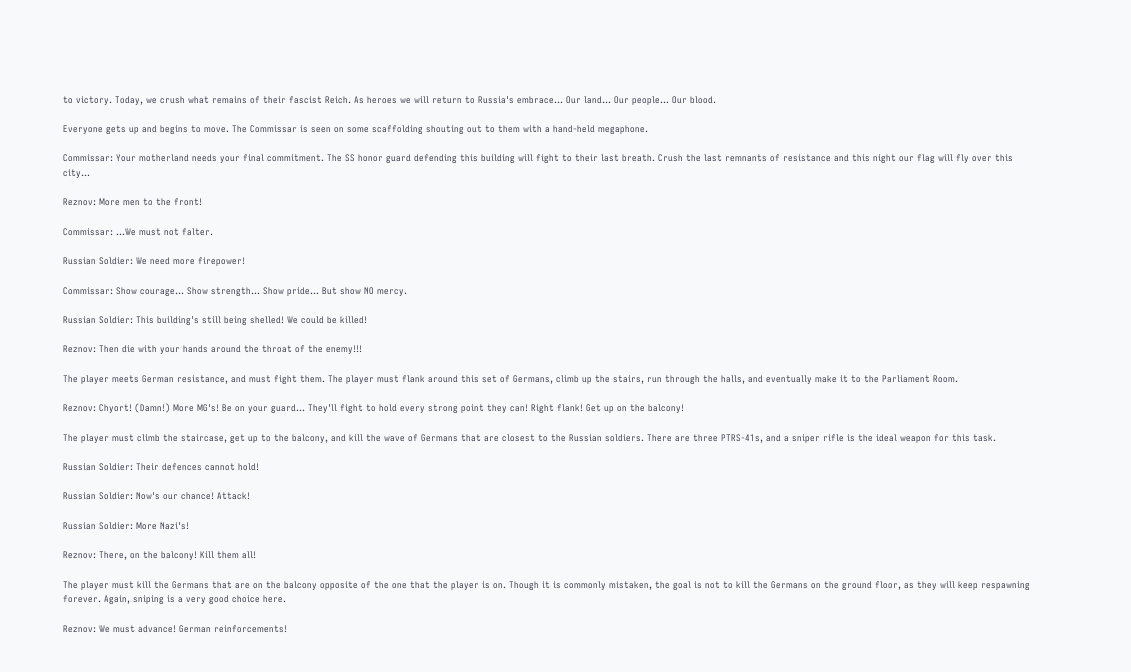to victory. Today, we crush what remains of their fascist Reich. As heroes we will return to Russia's embrace... Our land... Our people... Our blood.

Everyone gets up and begins to move. The Commissar is seen on some scaffolding shouting out to them with a hand-held megaphone.

Commissar: Your motherland needs your final commitment. The SS honor guard defending this building will fight to their last breath. Crush the last remnants of resistance and this night our flag will fly over this city...

Reznov: More men to the front!

Commissar: ...We must not falter.

Russian Soldier: We need more firepower!

Commissar: Show courage... Show strength... Show pride... But show NO mercy.

Russian Soldier: This building's still being shelled! We could be killed!

Reznov: Then die with your hands around the throat of the enemy!!!

The player meets German resistance, and must fight them. The player must flank around this set of Germans, climb up the stairs, run through the halls, and eventually make it to the Parliament Room.

Reznov: Chyort! (Damn!) More MG's! Be on your guard... They'll fight to hold every strong point they can! Right flank! Get up on the balcony!

The player must climb the staircase, get up to the balcony, and kill the wave of Germans that are closest to the Russian soldiers. There are three PTRS-41s, and a sniper rifle is the ideal weapon for this task.

Russian Soldier: Their defences cannot hold!

Russian Soldier: Now's our chance! Attack!

Russian Soldier: More Nazi's!

Reznov: There, on the balcony! Kill them all!

The player must kill the Germans that are on the balcony opposite of the one that the player is on. Though it is commonly mistaken, the goal is not to kill the Germans on the ground floor, as they will keep respawning forever. Again, sniping is a very good choice here.

Reznov: We must advance! German reinforcements!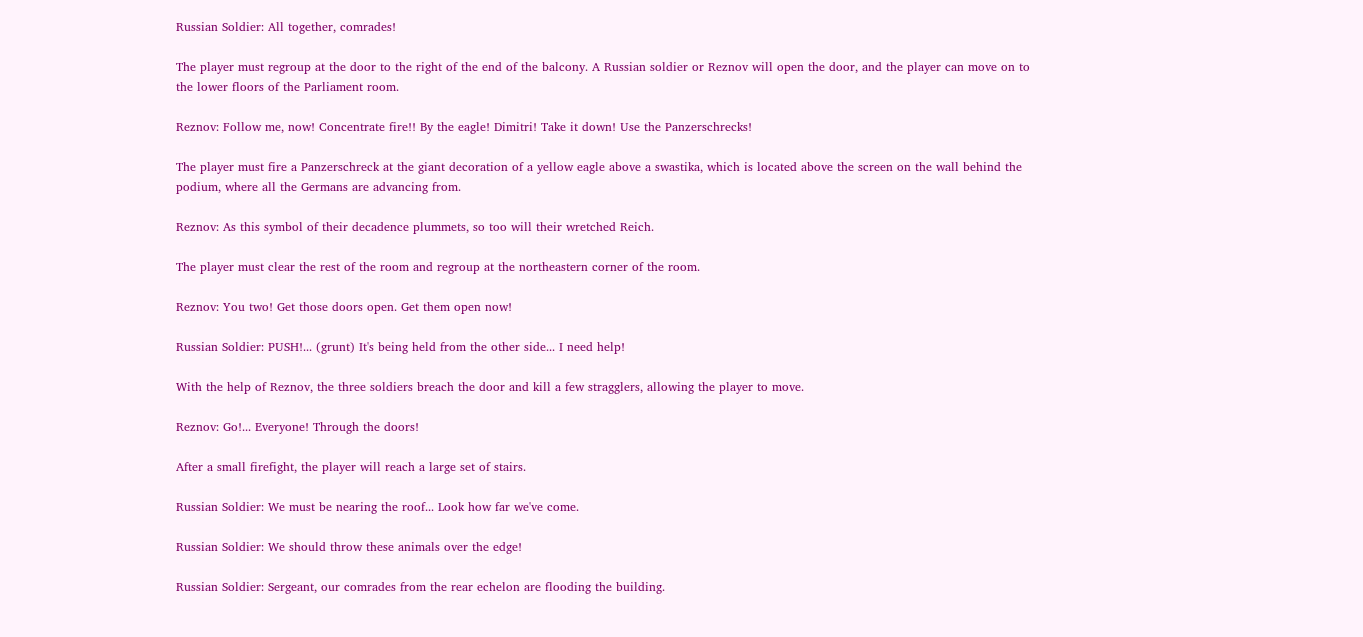Russian Soldier: All together, comrades!

The player must regroup at the door to the right of the end of the balcony. A Russian soldier or Reznov will open the door, and the player can move on to the lower floors of the Parliament room.

Reznov: Follow me, now! Concentrate fire!! By the eagle! Dimitri! Take it down! Use the Panzerschrecks!

The player must fire a Panzerschreck at the giant decoration of a yellow eagle above a swastika, which is located above the screen on the wall behind the podium, where all the Germans are advancing from.

Reznov: As this symbol of their decadence plummets, so too will their wretched Reich.

The player must clear the rest of the room and regroup at the northeastern corner of the room.

Reznov: You two! Get those doors open. Get them open now!

Russian Soldier: PUSH!... (grunt) It's being held from the other side... I need help!

With the help of Reznov, the three soldiers breach the door and kill a few stragglers, allowing the player to move.

Reznov: Go!... Everyone! Through the doors!

After a small firefight, the player will reach a large set of stairs.

Russian Soldier: We must be nearing the roof... Look how far we've come.

Russian Soldier: We should throw these animals over the edge!

Russian Soldier: Sergeant, our comrades from the rear echelon are flooding the building.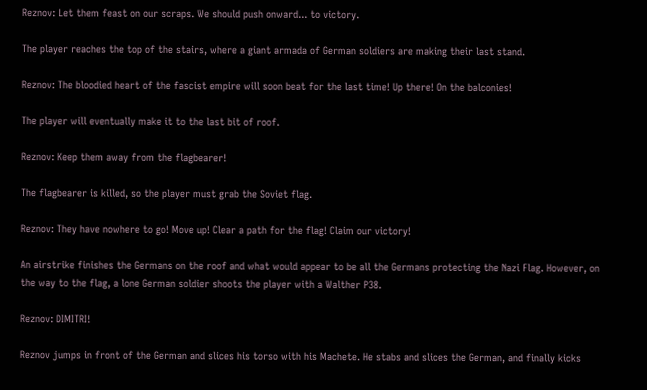Reznov: Let them feast on our scraps. We should push onward... to victory.

The player reaches the top of the stairs, where a giant armada of German soldiers are making their last stand.

Reznov: The bloodied heart of the fascist empire will soon beat for the last time! Up there! On the balconies!

The player will eventually make it to the last bit of roof.

Reznov: Keep them away from the flagbearer!

The flagbearer is killed, so the player must grab the Soviet flag.

Reznov: They have nowhere to go! Move up! Clear a path for the flag! Claim our victory!

An airstrike finishes the Germans on the roof and what would appear to be all the Germans protecting the Nazi Flag. However, on the way to the flag, a lone German soldier shoots the player with a Walther P38.

Reznov: DIMITRI!

Reznov jumps in front of the German and slices his torso with his Machete. He stabs and slices the German, and finally kicks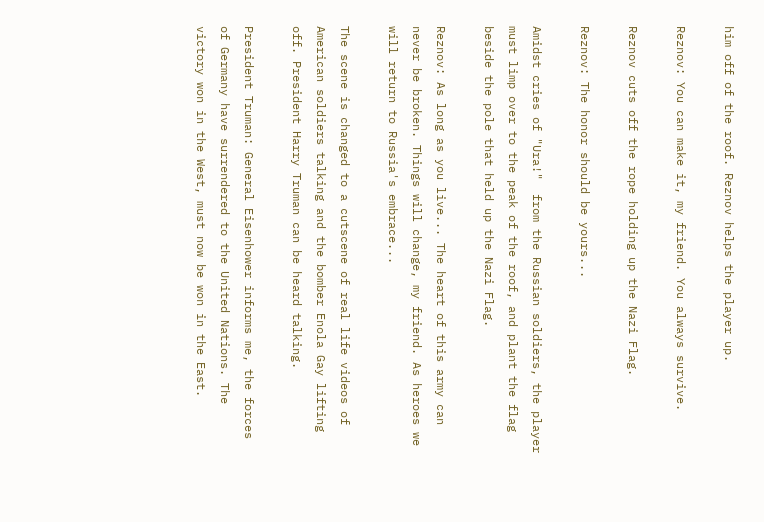him off of the roof. Reznov helps the player up.

Reznov: You can make it, my friend. You always survive.

Reznov cuts off the rope holding up the Nazi Flag.

Reznov: The honor should be yours...

Amidst cries of "Ura!"  from the Russian soldiers, the player must limp over to the peak of the roof, and plant the flag beside the pole that held up the Nazi Flag.

Reznov: As long as you live... The heart of this army can never be broken. Things will change, my friend. As heroes we will return to Russia's embrace...

The scene is changed to a cutscene of real life videos of American soldiers talking and the bomber Enola Gay lifting off. President Harry Truman can be heard talking.

President Truman: General Eisenhower informs me, the forces of Germany have surrendered to the United Nations. The victory won in the West, must now be won in the East.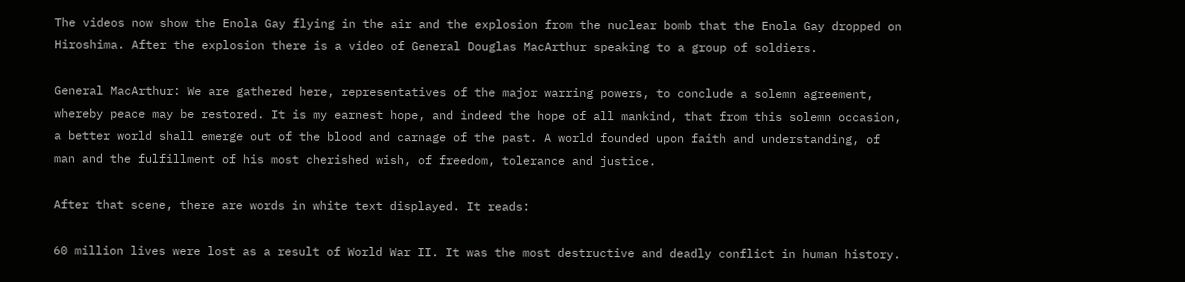The videos now show the Enola Gay flying in the air and the explosion from the nuclear bomb that the Enola Gay dropped on Hiroshima. After the explosion there is a video of General Douglas MacArthur speaking to a group of soldiers.

General MacArthur: We are gathered here, representatives of the major warring powers, to conclude a solemn agreement, whereby peace may be restored. It is my earnest hope, and indeed the hope of all mankind, that from this solemn occasion, a better world shall emerge out of the blood and carnage of the past. A world founded upon faith and understanding, of man and the fulfillment of his most cherished wish, of freedom, tolerance and justice.

After that scene, there are words in white text displayed. It reads:

60 million lives were lost as a result of World War II. It was the most destructive and deadly conflict in human history.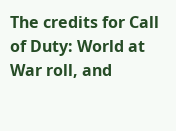The credits for Call of Duty: World at War roll, and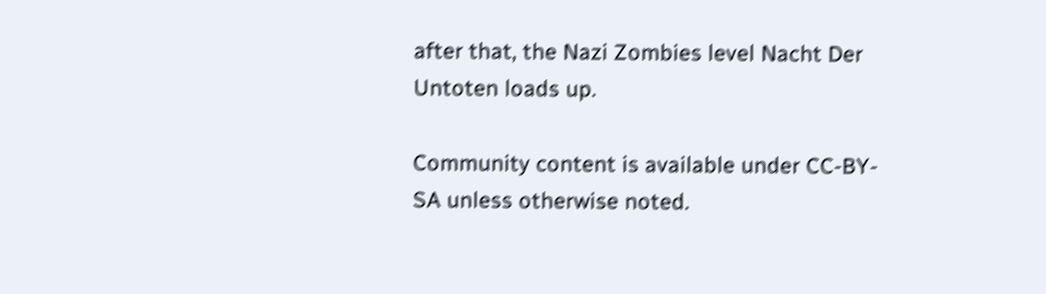after that, the Nazi Zombies level Nacht Der Untoten loads up.

Community content is available under CC-BY-SA unless otherwise noted.